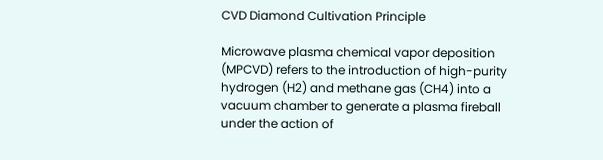CVD Diamond Cultivation Principle

Microwave plasma chemical vapor deposition (MPCVD) refers to the introduction of high-purity hydrogen (H2) and methane gas (CH4) into a vacuum chamber to generate a plasma fireball under the action of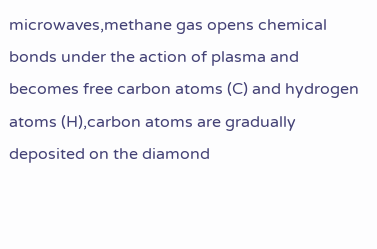microwaves,methane gas opens chemical bonds under the action of plasma and becomes free carbon atoms (C) and hydrogen atoms (H),carbon atoms are gradually deposited on the diamond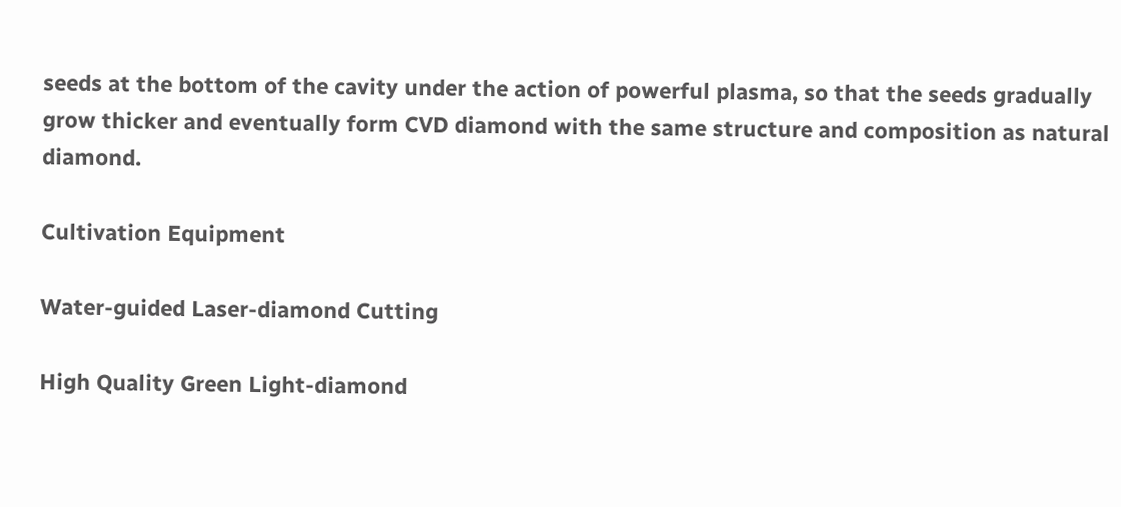seeds at the bottom of the cavity under the action of powerful plasma, so that the seeds gradually grow thicker and eventually form CVD diamond with the same structure and composition as natural diamond.

Cultivation Equipment

Water-guided Laser-diamond Cutting

High Quality Green Light-diamond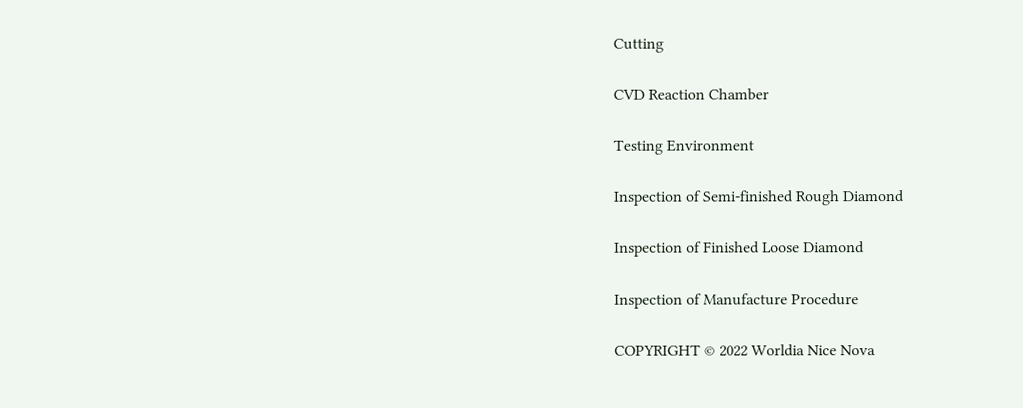Cutting

CVD Reaction Chamber

Testing Environment

Inspection of Semi-finished Rough Diamond

Inspection of Finished Loose Diamond

Inspection of Manufacture Procedure

COPYRIGHT © 2022 Worldia Nice Nova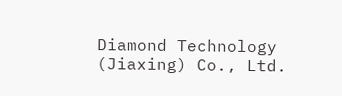Diamond Technology (Jiaxing) Co., Ltd.